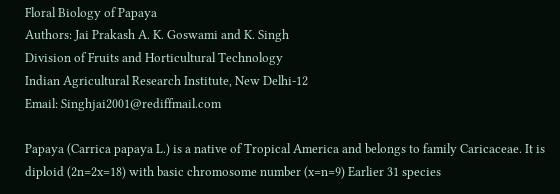Floral Biology of Papaya
Authors: Jai Prakash A. K. Goswami and K. Singh
Division of Fruits and Horticultural Technology
Indian Agricultural Research Institute, New Delhi-12
Email: Singhjai2001@rediffmail.com

Papaya (Carrica papaya L.) is a native of Tropical America and belongs to family Caricaceae. It is diploid (2n=2x=18) with basic chromosome number (x=n=9) Earlier 31 species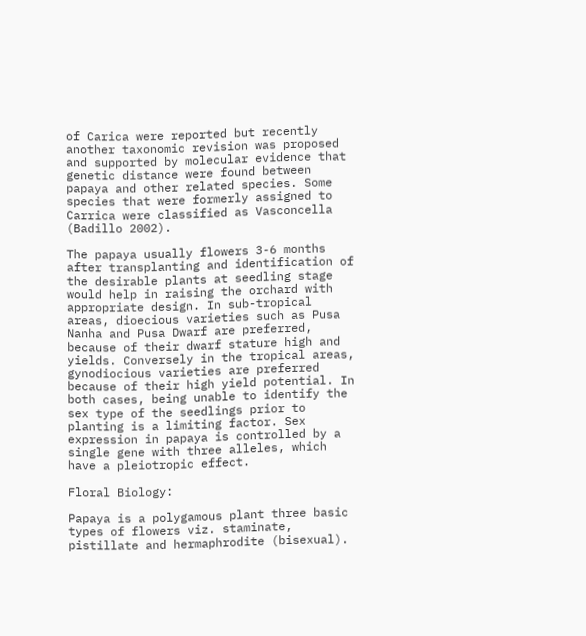of Carica were reported but recently another taxonomic revision was proposed and supported by molecular evidence that genetic distance were found between papaya and other related species. Some species that were formerly assigned to Carrica were classified as Vasconcella (Badillo 2002).

The papaya usually flowers 3-6 months after transplanting and identification of the desirable plants at seedling stage would help in raising the orchard with appropriate design. In sub-tropical areas, dioecious varieties such as Pusa Nanha and Pusa Dwarf are preferred, because of their dwarf stature high and yields. Conversely in the tropical areas, gynodiocious varieties are preferred because of their high yield potential. In both cases, being unable to identify the sex type of the seedlings prior to planting is a limiting factor. Sex expression in papaya is controlled by a single gene with three alleles, which have a pleiotropic effect.

Floral Biology:

Papaya is a polygamous plant three basic types of flowers viz. staminate, pistillate and hermaphrodite (bisexual).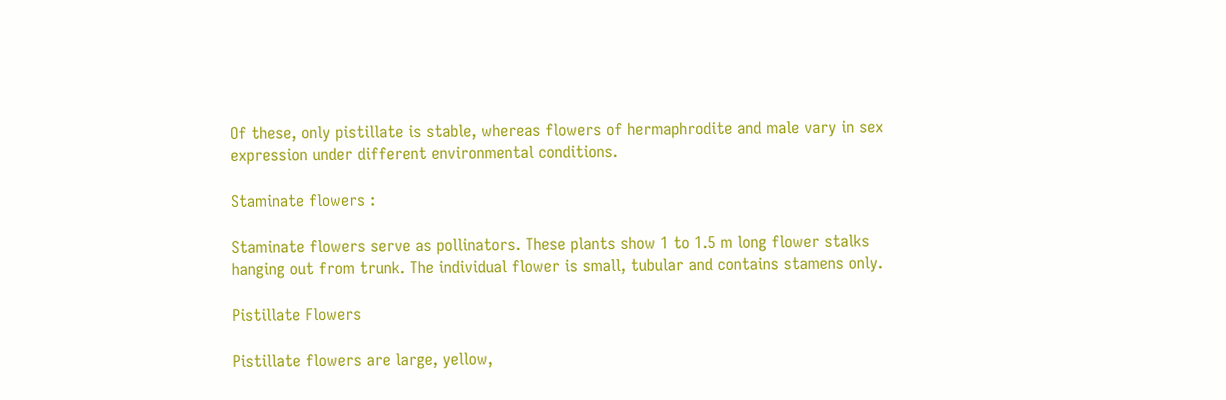Of these, only pistillate is stable, whereas flowers of hermaphrodite and male vary in sex expression under different environmental conditions.

Staminate flowers :

Staminate flowers serve as pollinators. These plants show 1 to 1.5 m long flower stalks hanging out from trunk. The individual flower is small, tubular and contains stamens only.

Pistillate Flowers

Pistillate flowers are large, yellow,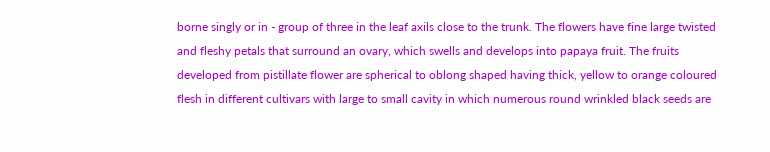borne singly or in - group of three in the leaf axils close to the trunk. The flowers have fine large twisted and fleshy petals that surround an ovary, which swells and develops into papaya fruit. The fruits developed from pistillate flower are spherical to oblong shaped having thick, yellow to orange coloured flesh in different cultivars with large to small cavity in which numerous round wrinkled black seeds are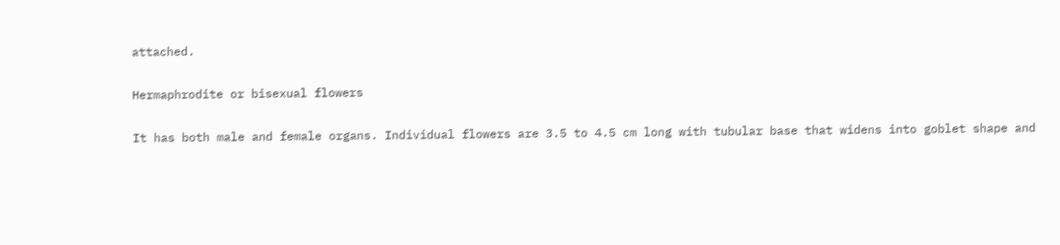attached.

Hermaphrodite or bisexual flowers

It has both male and female organs. Individual flowers are 3.5 to 4.5 cm long with tubular base that widens into goblet shape and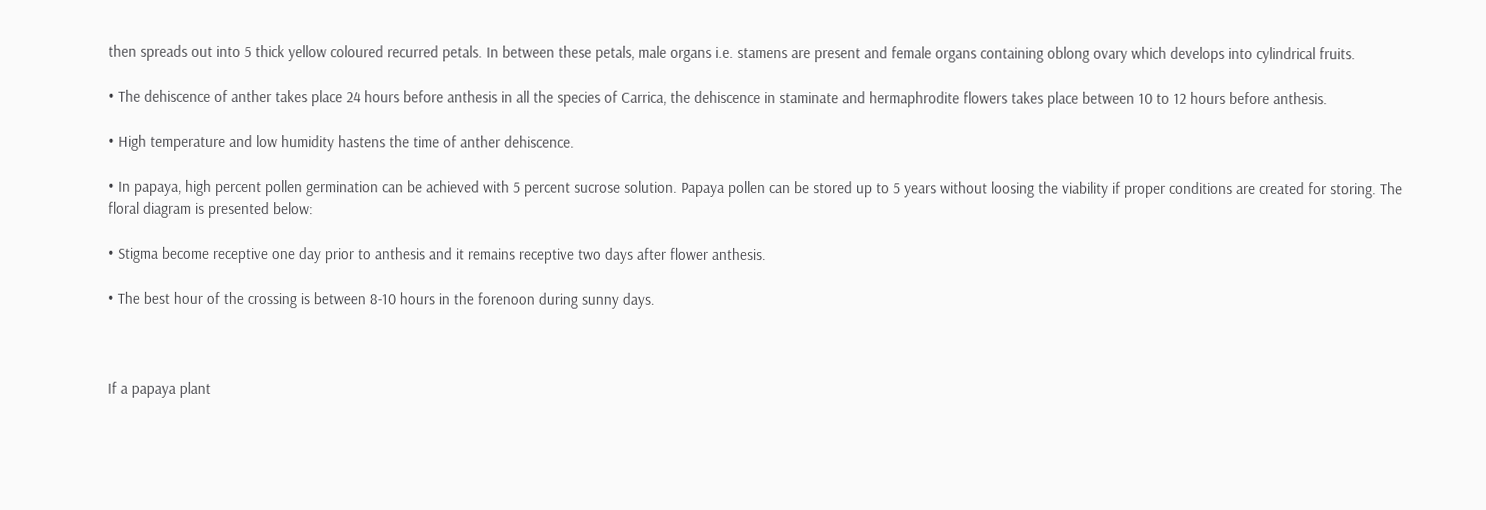then spreads out into 5 thick yellow coloured recurred petals. In between these petals, male organs i.e. stamens are present and female organs containing oblong ovary which develops into cylindrical fruits.

• The dehiscence of anther takes place 24 hours before anthesis in all the species of Carrica, the dehiscence in staminate and hermaphrodite flowers takes place between 10 to 12 hours before anthesis.

• High temperature and low humidity hastens the time of anther dehiscence.

• In papaya, high percent pollen germination can be achieved with 5 percent sucrose solution. Papaya pollen can be stored up to 5 years without loosing the viability if proper conditions are created for storing. The floral diagram is presented below:

• Stigma become receptive one day prior to anthesis and it remains receptive two days after flower anthesis.

• The best hour of the crossing is between 8-10 hours in the forenoon during sunny days.



If a papaya plant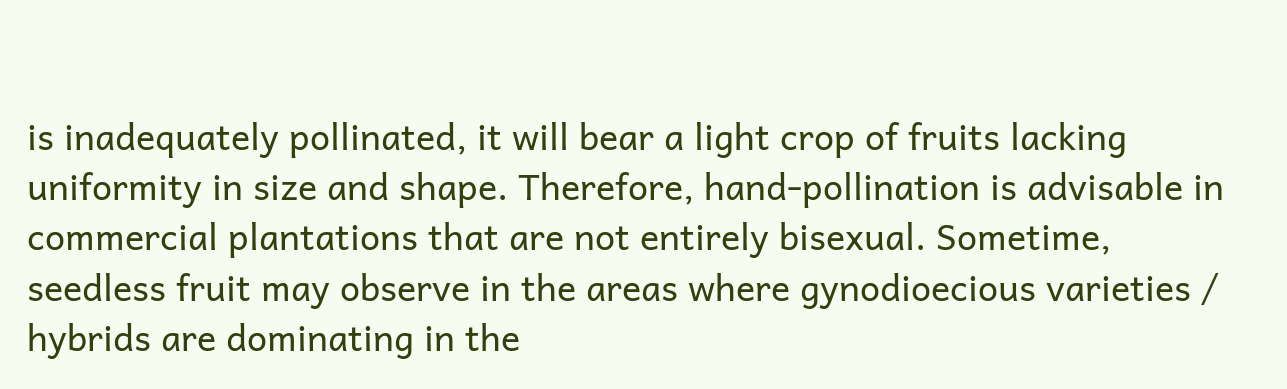is inadequately pollinated, it will bear a light crop of fruits lacking uniformity in size and shape. Therefore, hand-pollination is advisable in commercial plantations that are not entirely bisexual. Sometime, seedless fruit may observe in the areas where gynodioecious varieties / hybrids are dominating in the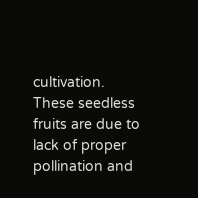cultivation. These seedless fruits are due to lack of proper pollination and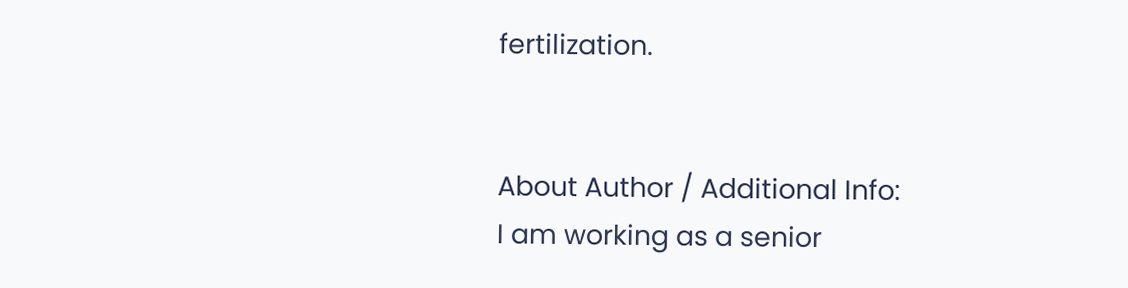fertilization.


About Author / Additional Info:
I am working as a senior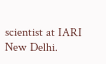scientist at IARI New Delhi.